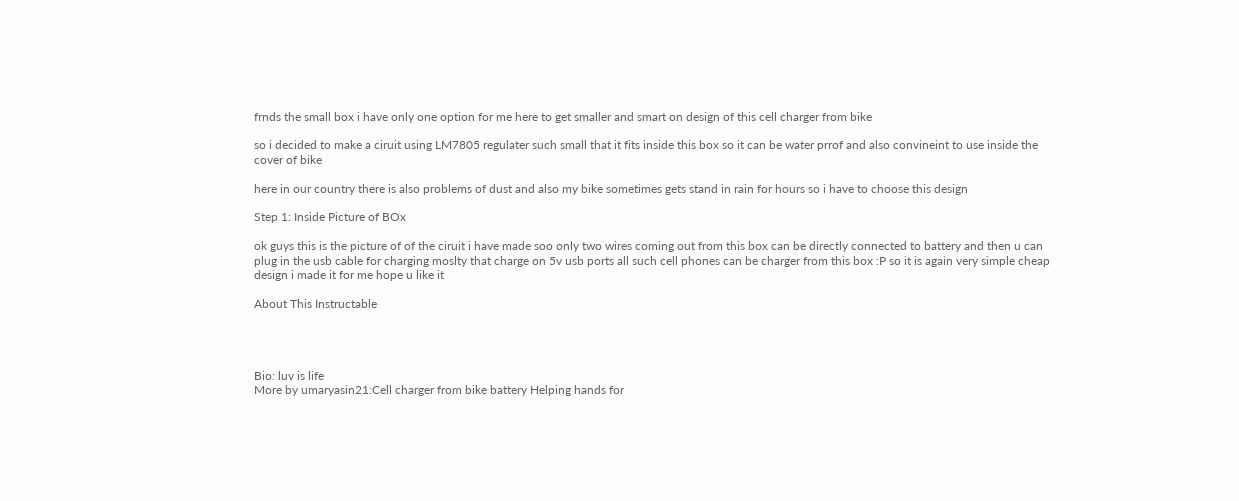frnds the small box i have only one option for me here to get smaller and smart on design of this cell charger from bike

so i decided to make a ciruit using LM7805 regulater such small that it fits inside this box so it can be water prrof and also convineint to use inside the cover of bike

here in our country there is also problems of dust and also my bike sometimes gets stand in rain for hours so i have to choose this design

Step 1: Inside Picture of BOx

ok guys this is the picture of of the ciruit i have made soo only two wires coming out from this box can be directly connected to battery and then u can plug in the usb cable for charging moslty that charge on 5v usb ports all such cell phones can be charger from this box :P so it is again very simple cheap design i made it for me hope u like it

About This Instructable




Bio: luv is life
More by umaryasin21:Cell charger from bike battery Helping hands for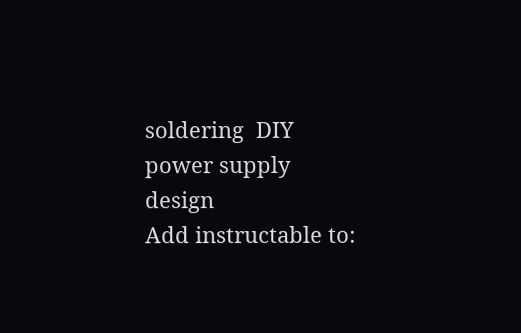soldering  DIY power supply design
Add instructable to: